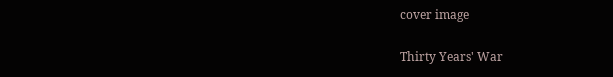cover image

Thirty Years' War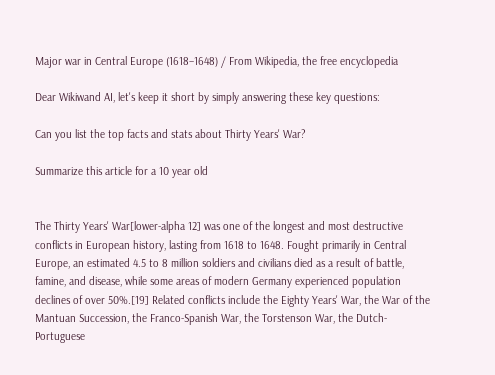Major war in Central Europe (1618–1648) / From Wikipedia, the free encyclopedia

Dear Wikiwand AI, let's keep it short by simply answering these key questions:

Can you list the top facts and stats about Thirty Years' War?

Summarize this article for a 10 year old


The Thirty Years' War[lower-alpha 12] was one of the longest and most destructive conflicts in European history, lasting from 1618 to 1648. Fought primarily in Central Europe, an estimated 4.5 to 8 million soldiers and civilians died as a result of battle, famine, and disease, while some areas of modern Germany experienced population declines of over 50%.[19] Related conflicts include the Eighty Years' War, the War of the Mantuan Succession, the Franco-Spanish War, the Torstenson War, the Dutch-Portuguese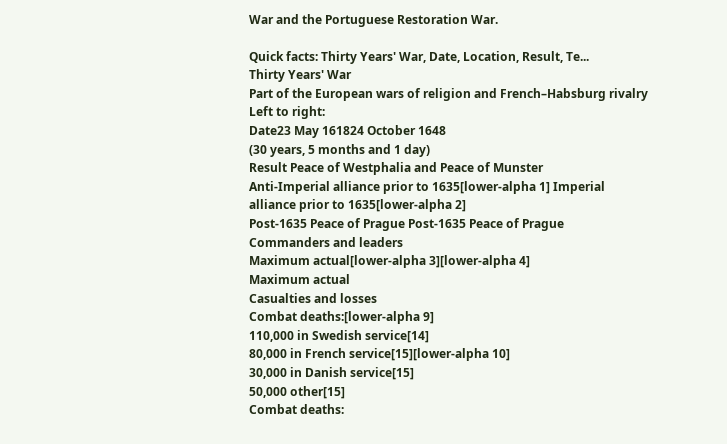War and the Portuguese Restoration War.

Quick facts: Thirty Years' War, Date, Location, Result, Te...
Thirty Years' War
Part of the European wars of religion and French–Habsburg rivalry
Left to right:
Date23 May 161824 October 1648
(30 years, 5 months and 1 day)
Result Peace of Westphalia and Peace of Munster
Anti-Imperial alliance prior to 1635[lower-alpha 1] Imperial alliance prior to 1635[lower-alpha 2]
Post-1635 Peace of Prague Post-1635 Peace of Prague
Commanders and leaders
Maximum actual[lower-alpha 3][lower-alpha 4]
Maximum actual
Casualties and losses
Combat deaths:[lower-alpha 9]
110,000 in Swedish service[14]
80,000 in French service[15][lower-alpha 10]
30,000 in Danish service[15]
50,000 other[15]
Combat deaths: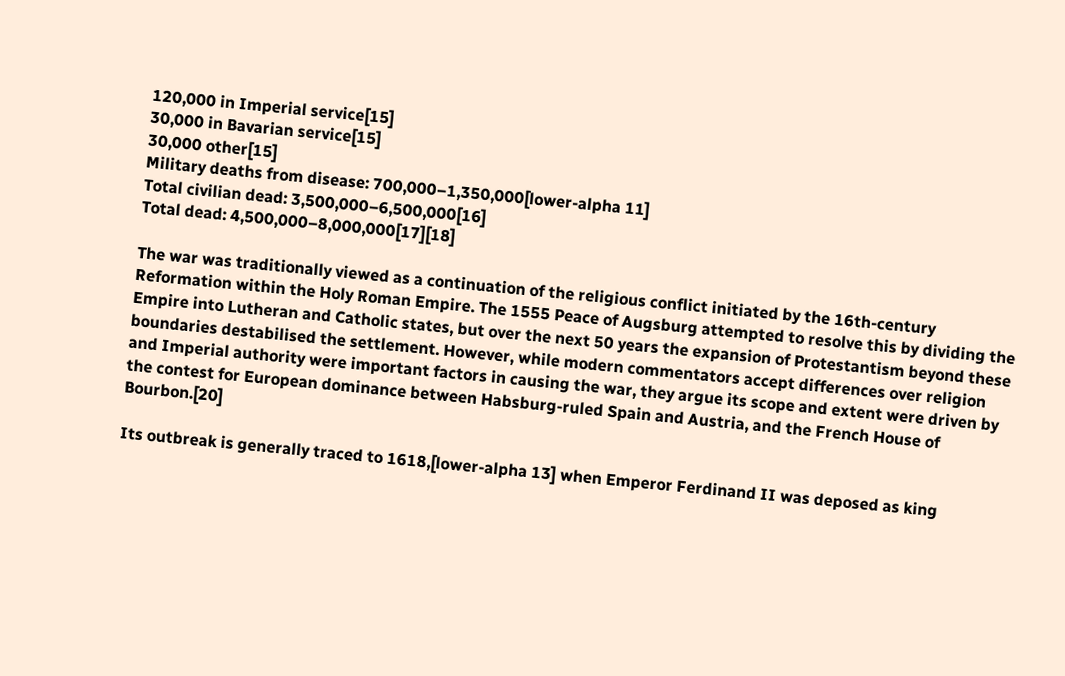120,000 in Imperial service[15]
30,000 in Bavarian service[15]
30,000 other[15]
Military deaths from disease: 700,000–1,350,000[lower-alpha 11]
Total civilian dead: 3,500,000–6,500,000[16]
Total dead: 4,500,000–8,000,000[17][18]

The war was traditionally viewed as a continuation of the religious conflict initiated by the 16th-century Reformation within the Holy Roman Empire. The 1555 Peace of Augsburg attempted to resolve this by dividing the Empire into Lutheran and Catholic states, but over the next 50 years the expansion of Protestantism beyond these boundaries destabilised the settlement. However, while modern commentators accept differences over religion and Imperial authority were important factors in causing the war, they argue its scope and extent were driven by the contest for European dominance between Habsburg-ruled Spain and Austria, and the French House of Bourbon.[20]

Its outbreak is generally traced to 1618,[lower-alpha 13] when Emperor Ferdinand II was deposed as king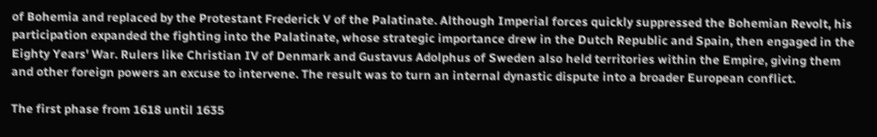of Bohemia and replaced by the Protestant Frederick V of the Palatinate. Although Imperial forces quickly suppressed the Bohemian Revolt, his participation expanded the fighting into the Palatinate, whose strategic importance drew in the Dutch Republic and Spain, then engaged in the Eighty Years' War. Rulers like Christian IV of Denmark and Gustavus Adolphus of Sweden also held territories within the Empire, giving them and other foreign powers an excuse to intervene. The result was to turn an internal dynastic dispute into a broader European conflict.

The first phase from 1618 until 1635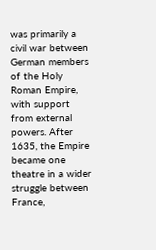was primarily a civil war between German members of the Holy Roman Empire, with support from external powers. After 1635, the Empire became one theatre in a wider struggle between France,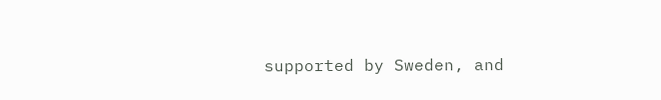supported by Sweden, and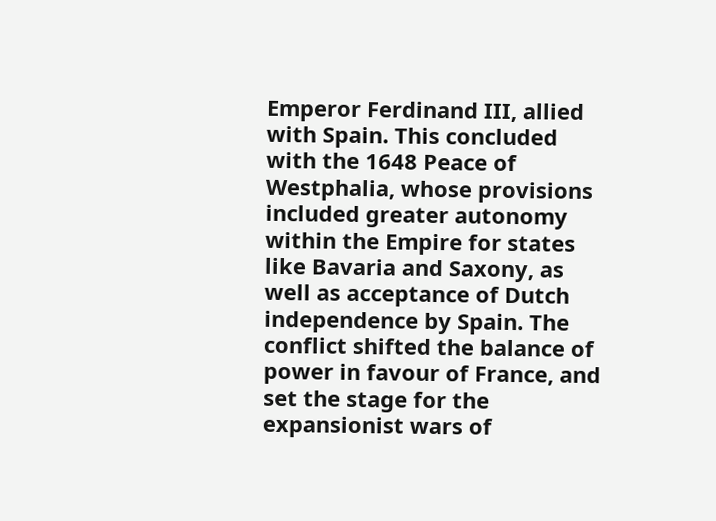Emperor Ferdinand III, allied with Spain. This concluded with the 1648 Peace of Westphalia, whose provisions included greater autonomy within the Empire for states like Bavaria and Saxony, as well as acceptance of Dutch independence by Spain. The conflict shifted the balance of power in favour of France, and set the stage for the expansionist wars of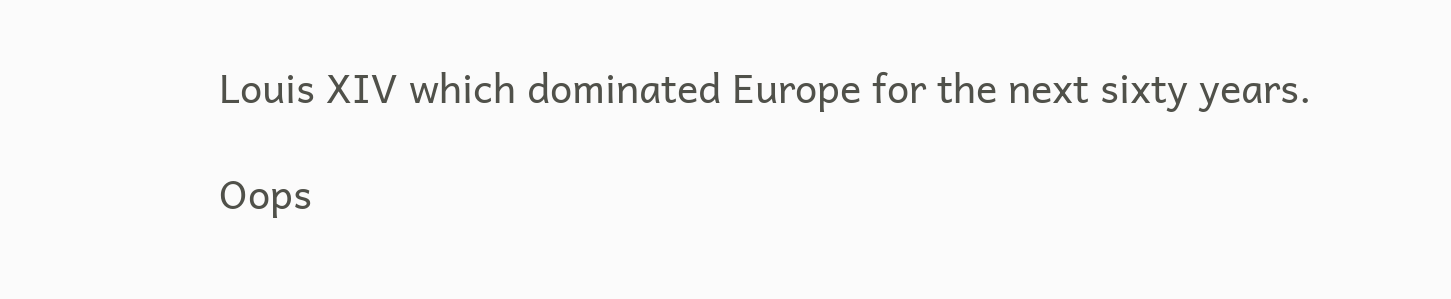Louis XIV which dominated Europe for the next sixty years.

Oops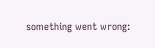something went wrong: